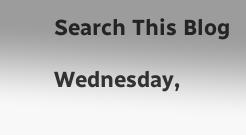Search This Blog

Wednesday,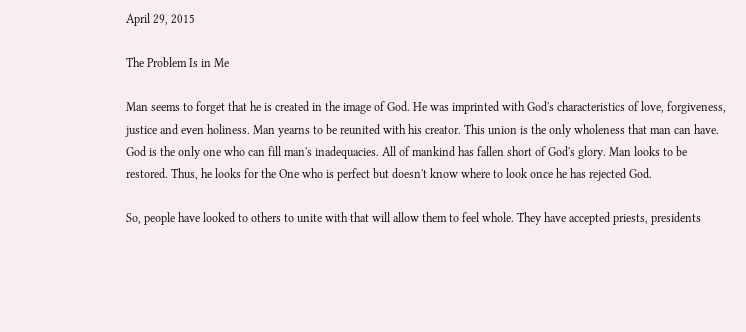April 29, 2015

The Problem Is in Me

Man seems to forget that he is created in the image of God. He was imprinted with God's characteristics of love, forgiveness, justice and even holiness. Man yearns to be reunited with his creator. This union is the only wholeness that man can have. God is the only one who can fill man's inadequacies. All of mankind has fallen short of God's glory. Man looks to be restored. Thus, he looks for the One who is perfect but doesn't know where to look once he has rejected God.

So, people have looked to others to unite with that will allow them to feel whole. They have accepted priests, presidents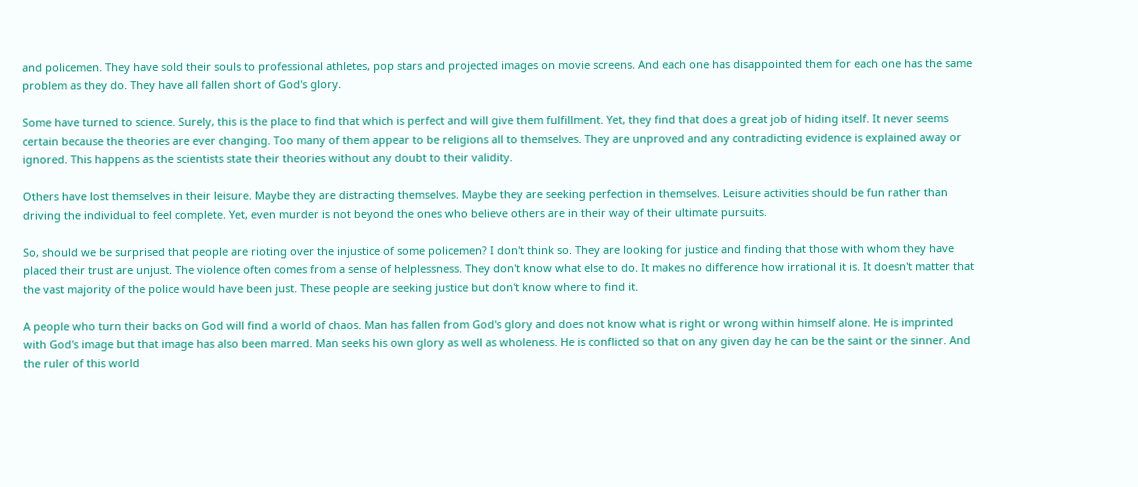and policemen. They have sold their souls to professional athletes, pop stars and projected images on movie screens. And each one has disappointed them for each one has the same problem as they do. They have all fallen short of God's glory.

Some have turned to science. Surely, this is the place to find that which is perfect and will give them fulfillment. Yet, they find that does a great job of hiding itself. It never seems certain because the theories are ever changing. Too many of them appear to be religions all to themselves. They are unproved and any contradicting evidence is explained away or ignored. This happens as the scientists state their theories without any doubt to their validity.

Others have lost themselves in their leisure. Maybe they are distracting themselves. Maybe they are seeking perfection in themselves. Leisure activities should be fun rather than driving the individual to feel complete. Yet, even murder is not beyond the ones who believe others are in their way of their ultimate pursuits.

So, should we be surprised that people are rioting over the injustice of some policemen? I don't think so. They are looking for justice and finding that those with whom they have placed their trust are unjust. The violence often comes from a sense of helplessness. They don't know what else to do. It makes no difference how irrational it is. It doesn't matter that the vast majority of the police would have been just. These people are seeking justice but don't know where to find it.

A people who turn their backs on God will find a world of chaos. Man has fallen from God's glory and does not know what is right or wrong within himself alone. He is imprinted with God's image but that image has also been marred. Man seeks his own glory as well as wholeness. He is conflicted so that on any given day he can be the saint or the sinner. And the ruler of this world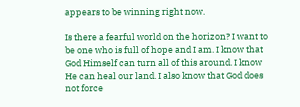appears to be winning right now.

Is there a fearful world on the horizon? I want to be one who is full of hope and I am. I know that God Himself can turn all of this around. I know He can heal our land. I also know that God does not force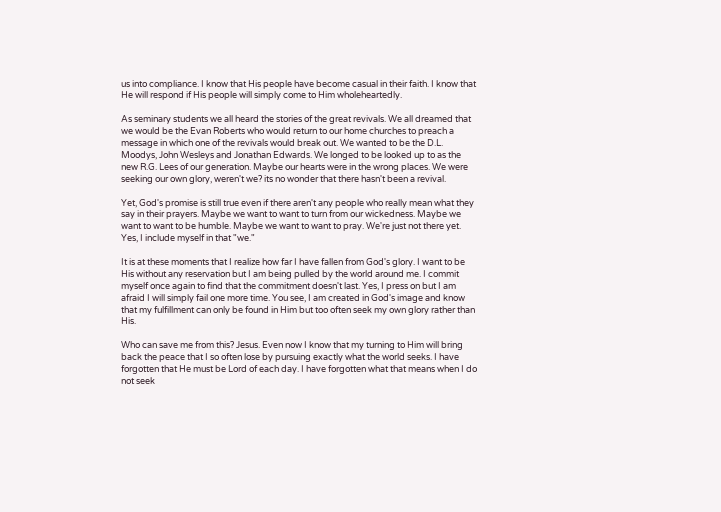us into compliance. I know that His people have become casual in their faith. I know that He will respond if His people will simply come to Him wholeheartedly.

As seminary students we all heard the stories of the great revivals. We all dreamed that we would be the Evan Roberts who would return to our home churches to preach a message in which one of the revivals would break out. We wanted to be the D.L. Moodys, John Wesleys and Jonathan Edwards. We longed to be looked up to as the new R.G. Lees of our generation. Maybe our hearts were in the wrong places. We were seeking our own glory, weren't we? its no wonder that there hasn't been a revival.

Yet, God's promise is still true even if there aren't any people who really mean what they say in their prayers. Maybe we want to want to turn from our wickedness. Maybe we want to want to be humble. Maybe we want to want to pray. We're just not there yet. Yes, I include myself in that "we."

It is at these moments that I realize how far I have fallen from God's glory. I want to be His without any reservation but I am being pulled by the world around me. I commit myself once again to find that the commitment doesn't last. Yes, I press on but I am afraid I will simply fail one more time. You see, I am created in God's image and know that my fulfillment can only be found in Him but too often seek my own glory rather than His.

Who can save me from this? Jesus. Even now I know that my turning to Him will bring back the peace that I so often lose by pursuing exactly what the world seeks. I have forgotten that He must be Lord of each day. I have forgotten what that means when I do not seek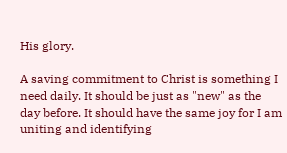His glory.

A saving commitment to Christ is something I need daily. It should be just as "new" as the day before. It should have the same joy for I am uniting and identifying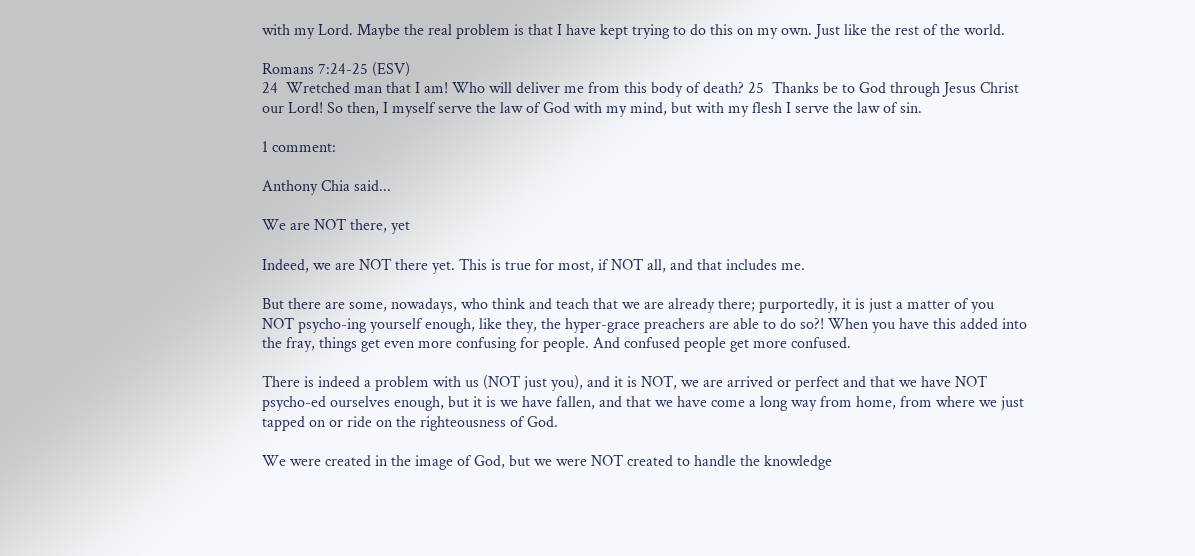with my Lord. Maybe the real problem is that I have kept trying to do this on my own. Just like the rest of the world.

Romans 7:24-25 (ESV)
24  Wretched man that I am! Who will deliver me from this body of death? 25  Thanks be to God through Jesus Christ our Lord! So then, I myself serve the law of God with my mind, but with my flesh I serve the law of sin.

1 comment:

Anthony Chia said...

We are NOT there, yet

Indeed, we are NOT there yet. This is true for most, if NOT all, and that includes me.

But there are some, nowadays, who think and teach that we are already there; purportedly, it is just a matter of you NOT psycho-ing yourself enough, like they, the hyper-grace preachers are able to do so?! When you have this added into the fray, things get even more confusing for people. And confused people get more confused.

There is indeed a problem with us (NOT just you), and it is NOT, we are arrived or perfect and that we have NOT psycho-ed ourselves enough, but it is we have fallen, and that we have come a long way from home, from where we just tapped on or ride on the righteousness of God.

We were created in the image of God, but we were NOT created to handle the knowledge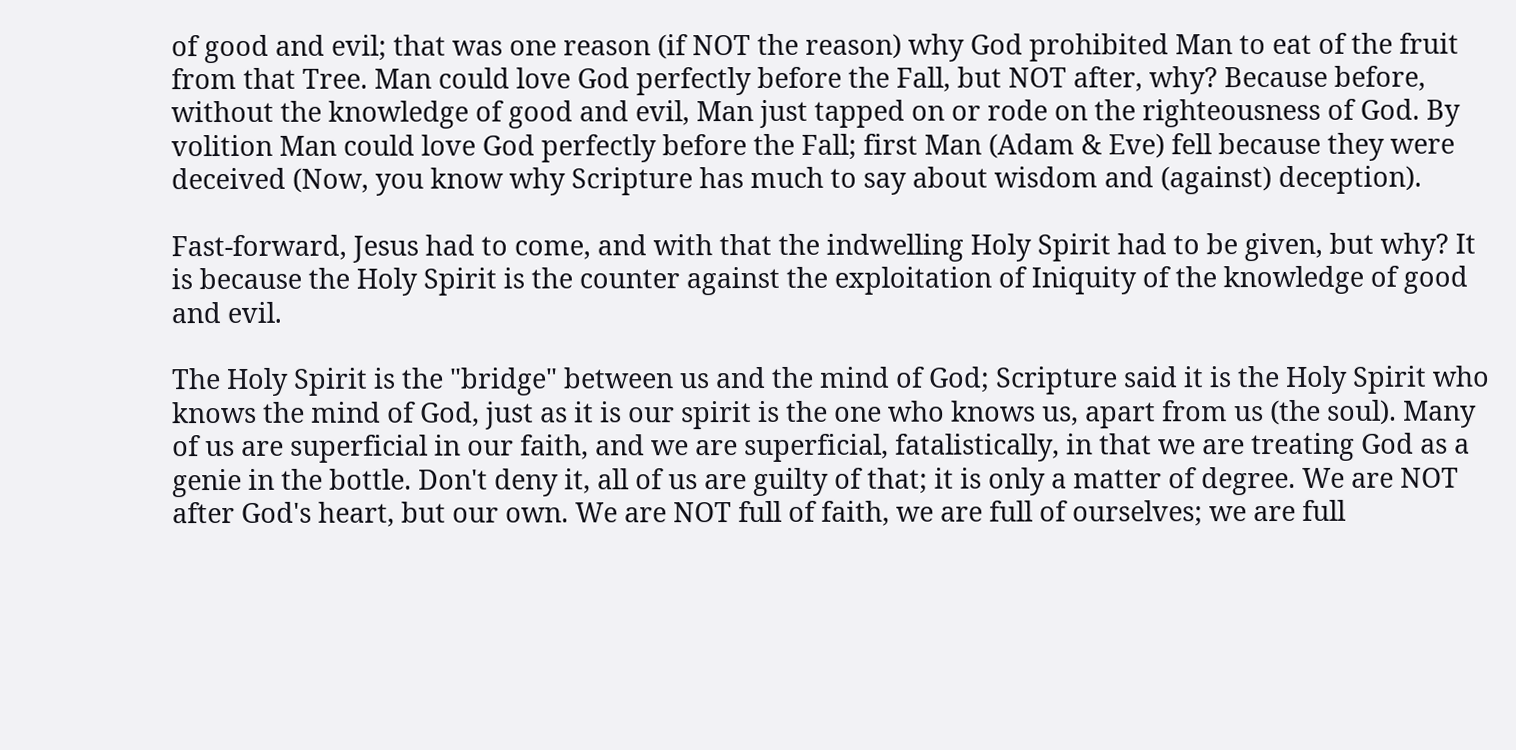of good and evil; that was one reason (if NOT the reason) why God prohibited Man to eat of the fruit from that Tree. Man could love God perfectly before the Fall, but NOT after, why? Because before, without the knowledge of good and evil, Man just tapped on or rode on the righteousness of God. By volition Man could love God perfectly before the Fall; first Man (Adam & Eve) fell because they were deceived (Now, you know why Scripture has much to say about wisdom and (against) deception).

Fast-forward, Jesus had to come, and with that the indwelling Holy Spirit had to be given, but why? It is because the Holy Spirit is the counter against the exploitation of Iniquity of the knowledge of good and evil.

The Holy Spirit is the "bridge" between us and the mind of God; Scripture said it is the Holy Spirit who knows the mind of God, just as it is our spirit is the one who knows us, apart from us (the soul). Many of us are superficial in our faith, and we are superficial, fatalistically, in that we are treating God as a genie in the bottle. Don't deny it, all of us are guilty of that; it is only a matter of degree. We are NOT after God's heart, but our own. We are NOT full of faith, we are full of ourselves; we are full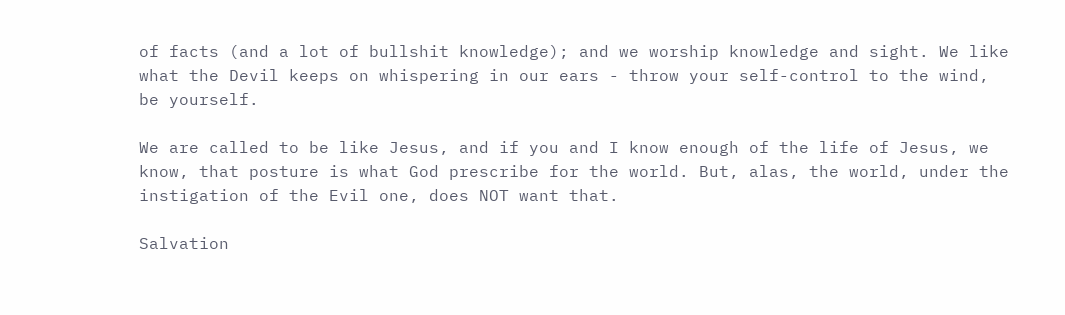of facts (and a lot of bullshit knowledge); and we worship knowledge and sight. We like what the Devil keeps on whispering in our ears - throw your self-control to the wind, be yourself.

We are called to be like Jesus, and if you and I know enough of the life of Jesus, we know, that posture is what God prescribe for the world. But, alas, the world, under the instigation of the Evil one, does NOT want that.

Salvation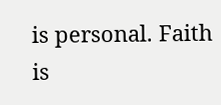is personal. Faith is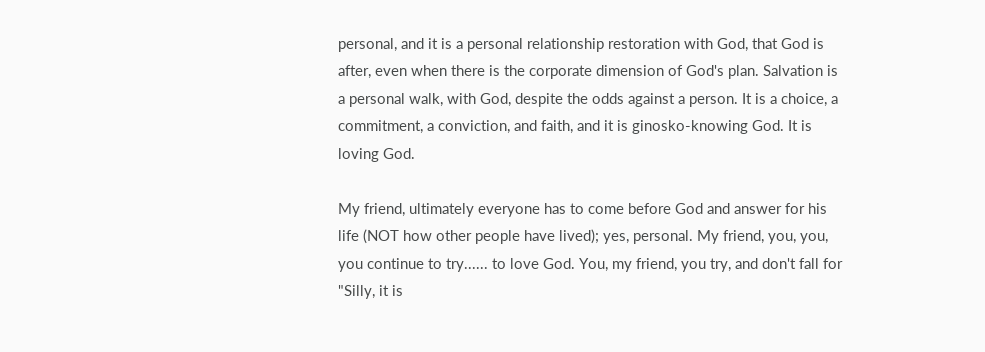personal, and it is a personal relationship restoration with God, that God is after, even when there is the corporate dimension of God's plan. Salvation is a personal walk, with God, despite the odds against a person. It is a choice, a commitment, a conviction, and faith, and it is ginosko-knowing God. It is loving God.

My friend, ultimately everyone has to come before God and answer for his life (NOT how other people have lived); yes, personal. My friend, you, you, you continue to try...... to love God. You, my friend, you try, and don't fall for "Silly, it is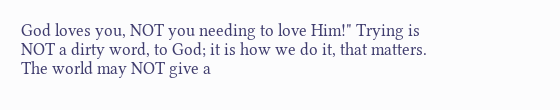God loves you, NOT you needing to love Him!" Trying is NOT a dirty word, to God; it is how we do it, that matters. The world may NOT give a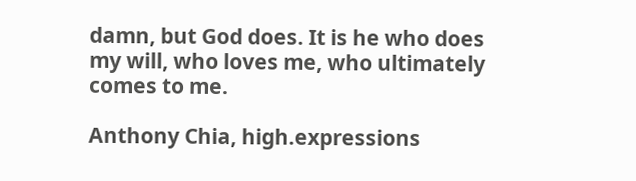damn, but God does. It is he who does my will, who loves me, who ultimately comes to me.

Anthony Chia, high.expressions